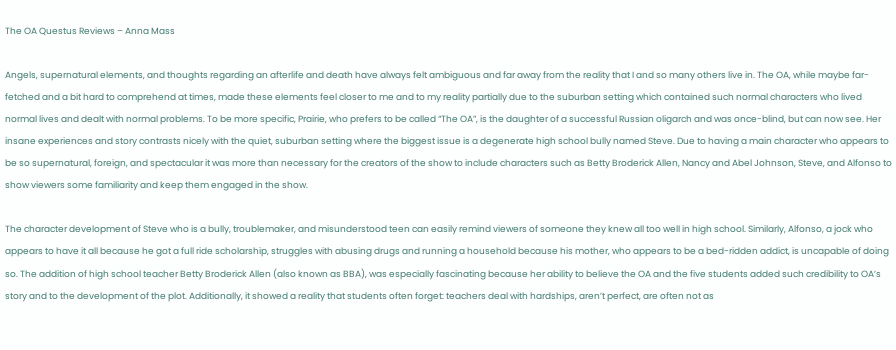The OA Questus Reviews – Anna Mass

Angels, supernatural elements, and thoughts regarding an afterlife and death have always felt ambiguous and far away from the reality that I and so many others live in. The OA, while maybe far-fetched and a bit hard to comprehend at times, made these elements feel closer to me and to my reality partially due to the suburban setting which contained such normal characters who lived normal lives and dealt with normal problems. To be more specific, Prairie, who prefers to be called “The OA”, is the daughter of a successful Russian oligarch and was once-blind, but can now see. Her insane experiences and story contrasts nicely with the quiet, suburban setting where the biggest issue is a degenerate high school bully named Steve. Due to having a main character who appears to be so supernatural, foreign, and spectacular it was more than necessary for the creators of the show to include characters such as Betty Broderick Allen, Nancy and Abel Johnson, Steve, and Alfonso to show viewers some familiarity and keep them engaged in the show.

The character development of Steve who is a bully, troublemaker, and misunderstood teen can easily remind viewers of someone they knew all too well in high school. Similarly, Alfonso, a jock who appears to have it all because he got a full ride scholarship, struggles with abusing drugs and running a household because his mother, who appears to be a bed-ridden addict, is uncapable of doing so. The addition of high school teacher Betty Broderick Allen (also known as BBA), was especially fascinating because her ability to believe the OA and the five students added such credibility to OA’s story and to the development of the plot. Additionally, it showed a reality that students often forget: teachers deal with hardships, aren’t perfect, are often not as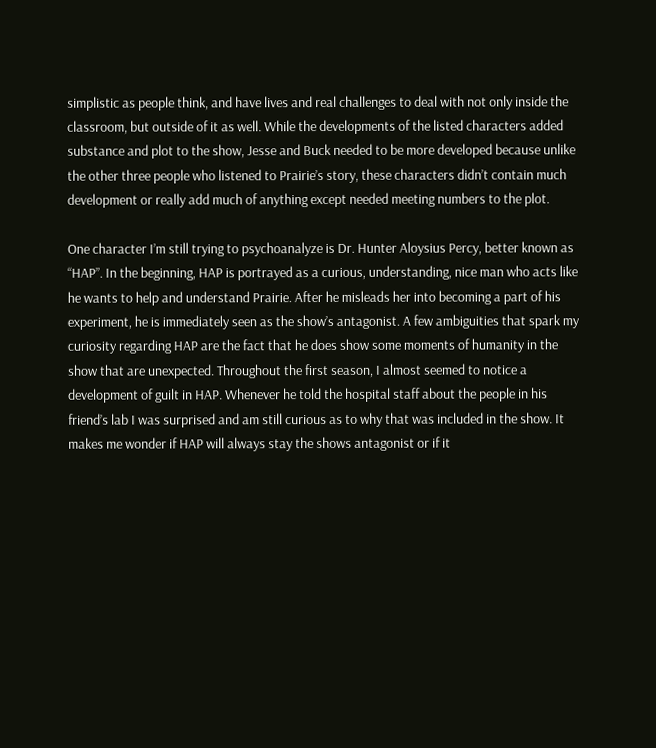simplistic as people think, and have lives and real challenges to deal with not only inside the classroom, but outside of it as well. While the developments of the listed characters added substance and plot to the show, Jesse and Buck needed to be more developed because unlike the other three people who listened to Prairie’s story, these characters didn’t contain much development or really add much of anything except needed meeting numbers to the plot.

One character I’m still trying to psychoanalyze is Dr. Hunter Aloysius Percy, better known as “HAP”. In the beginning, HAP is portrayed as a curious, understanding, nice man who acts like he wants to help and understand Prairie. After he misleads her into becoming a part of his experiment, he is immediately seen as the show’s antagonist. A few ambiguities that spark my curiosity regarding HAP are the fact that he does show some moments of humanity in the show that are unexpected. Throughout the first season, I almost seemed to notice a development of guilt in HAP. Whenever he told the hospital staff about the people in his friend’s lab I was surprised and am still curious as to why that was included in the show. It makes me wonder if HAP will always stay the shows antagonist or if it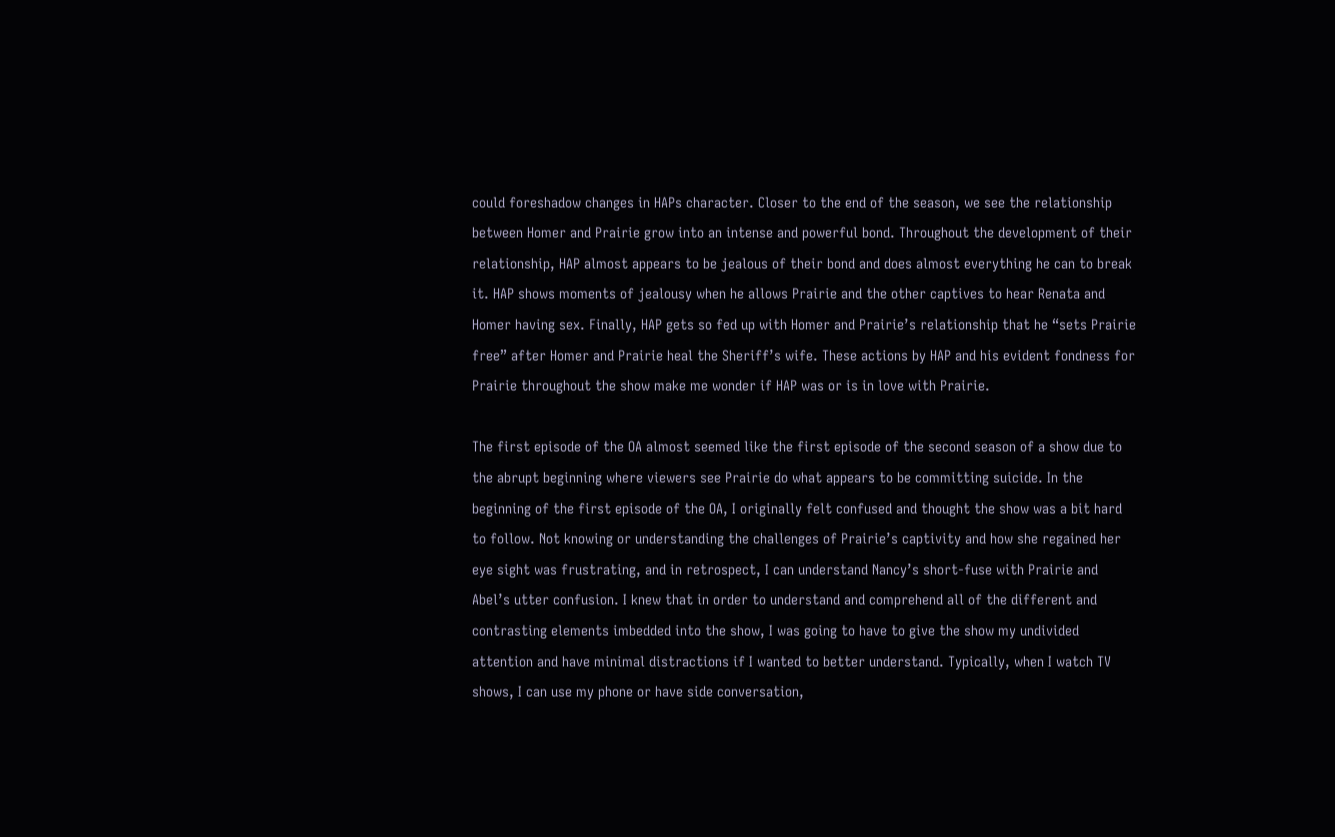could foreshadow changes in HAPs character. Closer to the end of the season, we see the relationship between Homer and Prairie grow into an intense and powerful bond. Throughout the development of their relationship, HAP almost appears to be jealous of their bond and does almost everything he can to break it. HAP shows moments of jealousy when he allows Prairie and the other captives to hear Renata and Homer having sex. Finally, HAP gets so fed up with Homer and Prairie’s relationship that he “sets Prairie free” after Homer and Prairie heal the Sheriff’s wife. These actions by HAP and his evident fondness for Prairie throughout the show make me wonder if HAP was or is in love with Prairie.

The first episode of the OA almost seemed like the first episode of the second season of a show due to the abrupt beginning where viewers see Prairie do what appears to be committing suicide. In the beginning of the first episode of the OA, I originally felt confused and thought the show was a bit hard to follow. Not knowing or understanding the challenges of Prairie’s captivity and how she regained her eye sight was frustrating, and in retrospect, I can understand Nancy’s short-fuse with Prairie and Abel’s utter confusion. I knew that in order to understand and comprehend all of the different and contrasting elements imbedded into the show, I was going to have to give the show my undivided attention and have minimal distractions if I wanted to better understand. Typically, when I watch TV shows, I can use my phone or have side conversation,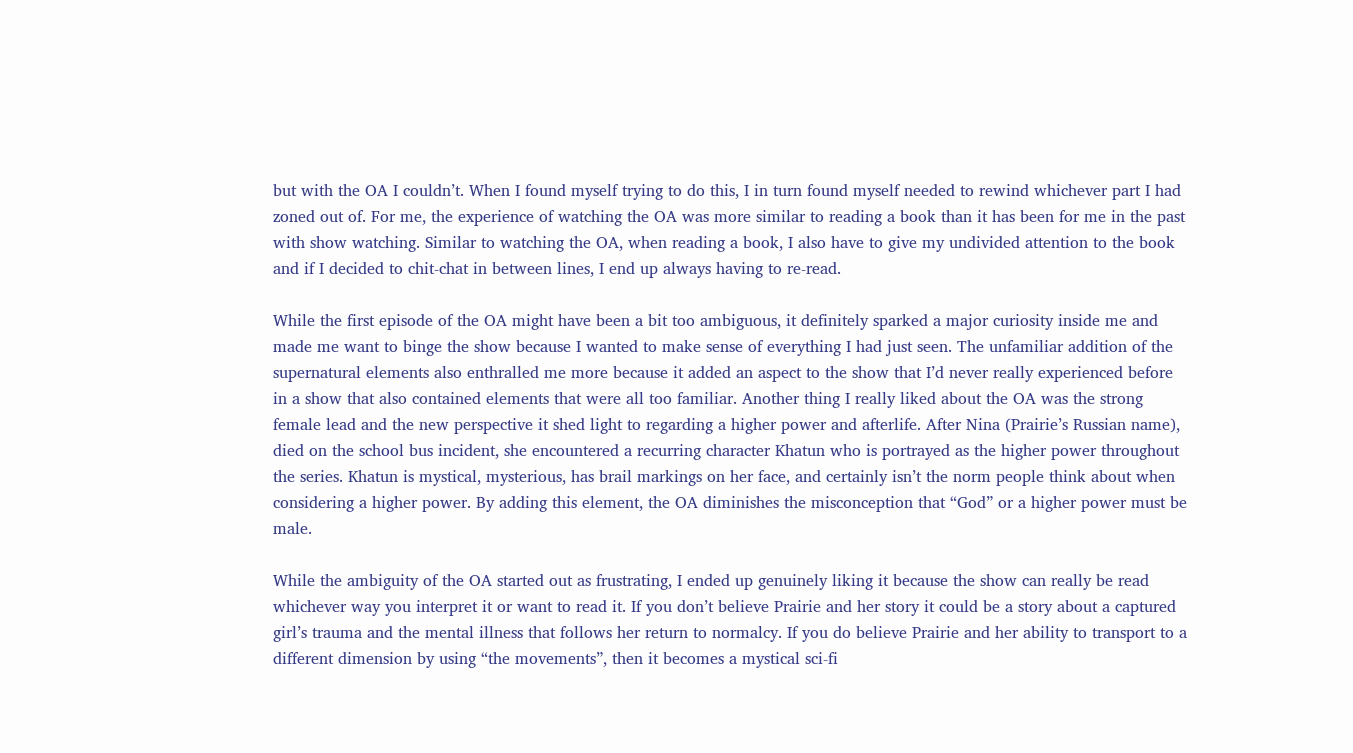but with the OA I couldn’t. When I found myself trying to do this, I in turn found myself needed to rewind whichever part I had zoned out of. For me, the experience of watching the OA was more similar to reading a book than it has been for me in the past with show watching. Similar to watching the OA, when reading a book, I also have to give my undivided attention to the book and if I decided to chit-chat in between lines, I end up always having to re-read.

While the first episode of the OA might have been a bit too ambiguous, it definitely sparked a major curiosity inside me and made me want to binge the show because I wanted to make sense of everything I had just seen. The unfamiliar addition of the supernatural elements also enthralled me more because it added an aspect to the show that I’d never really experienced before in a show that also contained elements that were all too familiar. Another thing I really liked about the OA was the strong female lead and the new perspective it shed light to regarding a higher power and afterlife. After Nina (Prairie’s Russian name), died on the school bus incident, she encountered a recurring character Khatun who is portrayed as the higher power throughout the series. Khatun is mystical, mysterious, has brail markings on her face, and certainly isn’t the norm people think about when considering a higher power. By adding this element, the OA diminishes the misconception that “God” or a higher power must be male.

While the ambiguity of the OA started out as frustrating, I ended up genuinely liking it because the show can really be read whichever way you interpret it or want to read it. If you don’t believe Prairie and her story it could be a story about a captured girl’s trauma and the mental illness that follows her return to normalcy. If you do believe Prairie and her ability to transport to a different dimension by using “the movements”, then it becomes a mystical sci-fi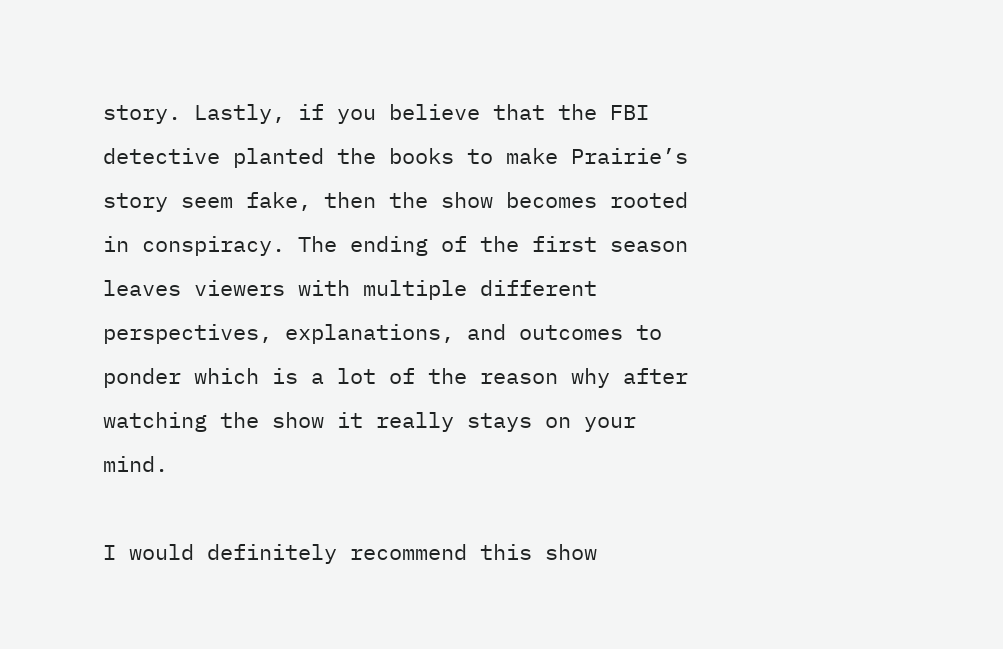story. Lastly, if you believe that the FBI detective planted the books to make Prairie’s story seem fake, then the show becomes rooted in conspiracy. The ending of the first season leaves viewers with multiple different perspectives, explanations, and outcomes to ponder which is a lot of the reason why after watching the show it really stays on your mind.

I would definitely recommend this show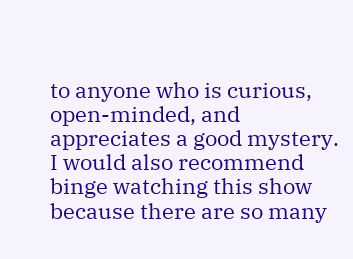to anyone who is curious, open-minded, and appreciates a good mystery. I would also recommend binge watching this show because there are so many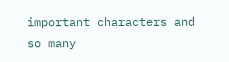important characters and so many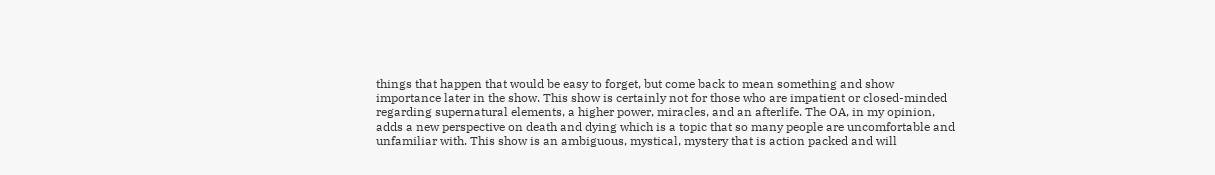things that happen that would be easy to forget, but come back to mean something and show importance later in the show. This show is certainly not for those who are impatient or closed-minded regarding supernatural elements, a higher power, miracles, and an afterlife. The OA, in my opinion, adds a new perspective on death and dying which is a topic that so many people are uncomfortable and unfamiliar with. This show is an ambiguous, mystical, mystery that is action packed and will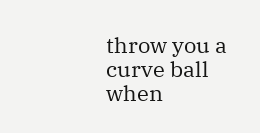throw you a curve ball when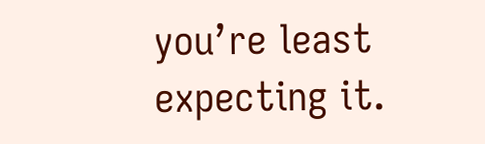you’re least expecting it.